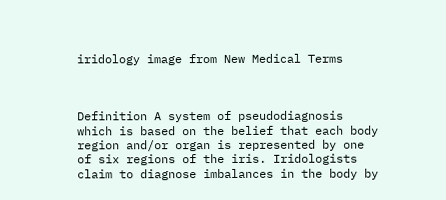iridology image from New Medical Terms



Definition A system of pseudodiagnosis which is based on the belief that each body region and/or organ is represented by one of six regions of the iris. Iridologists claim to diagnose imbalances in the body by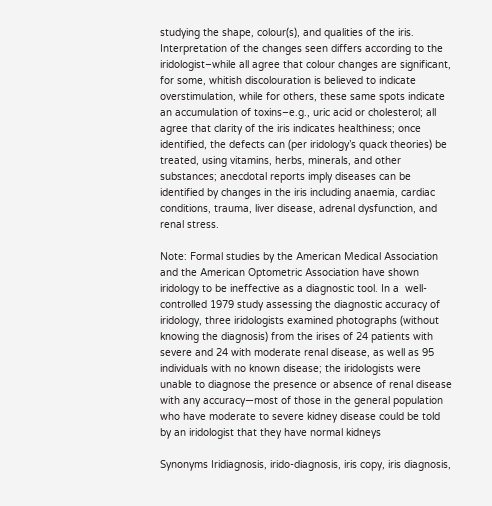studying the shape, colour(s), and qualities of the iris. Interpretation of the changes seen differs according to the iridologist–while all agree that colour changes are significant, for some, whitish discolouration is believed to indicate overstimulation, while for others, these same spots indicate an accumulation of toxins–e.g., uric acid or cholesterol; all agree that clarity of the iris indicates healthiness; once identified, the defects can (per iridology’s quack theories) be treated, using vitamins, herbs, minerals, and other substances; anecdotal reports imply diseases can be identified by changes in the iris including anaemia, cardiac conditions, trauma, liver disease, adrenal dysfunction, and renal stress.

Note: Formal studies by the American Medical Association and the American Optometric Association have shown iridology to be ineffective as a diagnostic tool. In a  well-controlled 1979 study assessing the diagnostic accuracy of iridology, three iridologists examined photographs (without knowing the diagnosis) from the irises of 24 patients with severe and 24 with moderate renal disease, as well as 95 individuals with no known disease; the iridologists were unable to diagnose the presence or absence of renal disease with any accuracy—most of those in the general population who have moderate to severe kidney disease could be told by an iridologist that they have normal kidneys

Synonyms Iridiagnosis, irido-diagnosis, iris copy, iris diagnosis,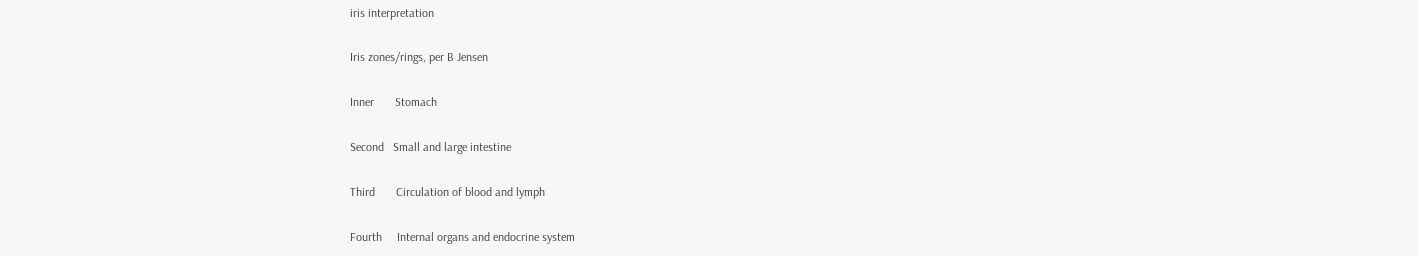iris interpretation

Iris zones/rings, per B Jensen

Inner       Stomach

Second   Small and large intestine

Third       Circulation of blood and lymph

Fourth     Internal organs and endocrine system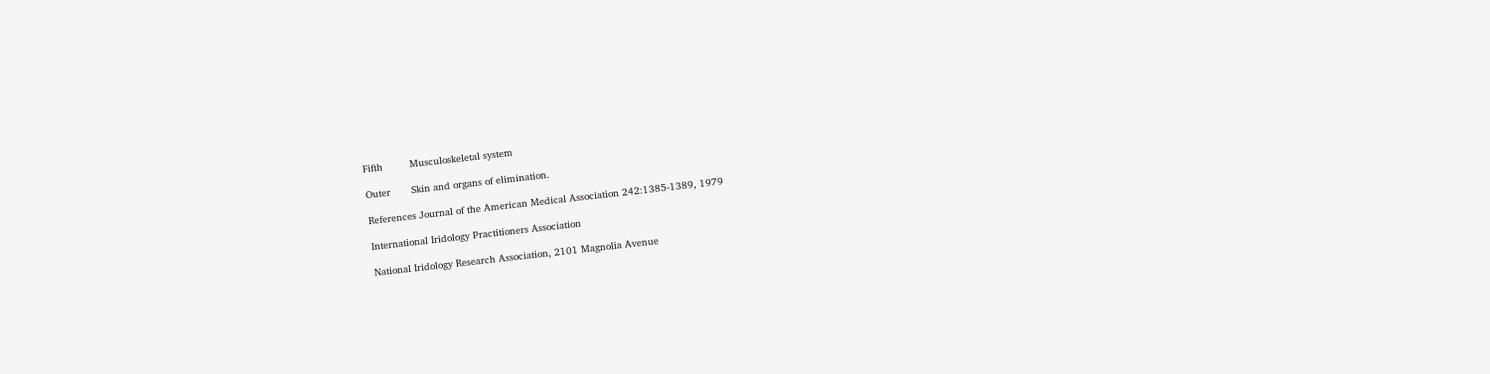Fifth         Musculoskeletal system

Outer       Skin and organs of elimination.

References Journal of the American Medical Association 242:1385-1389, 1979

International Iridology Practitioners Association

National Iridology Research Association, 2101 Magnolia Avenue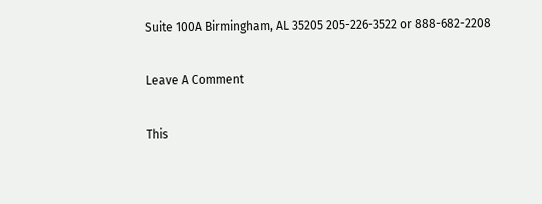Suite 100A Birmingham, AL 35205 205-226-3522 or 888-682-2208

Leave A Comment

This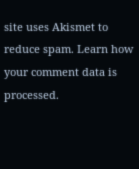site uses Akismet to reduce spam. Learn how your comment data is processed.